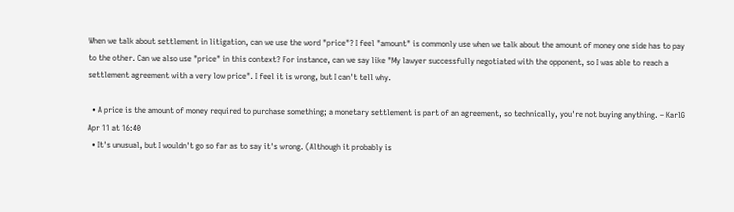When we talk about settlement in litigation, can we use the word "price"? I feel "amount" is commonly use when we talk about the amount of money one side has to pay to the other. Can we also use "price" in this context? For instance, can we say like "My lawyer successfully negotiated with the opponent, so I was able to reach a settlement agreement with a very low price". I feel it is wrong, but I can't tell why.

  • A price is the amount of money required to purchase something; a monetary settlement is part of an agreement, so technically, you're not buying anything. – KarlG Apr 11 at 16:40
  • It's unusual, but I wouldn't go so far as to say it's wrong. (Although it probably is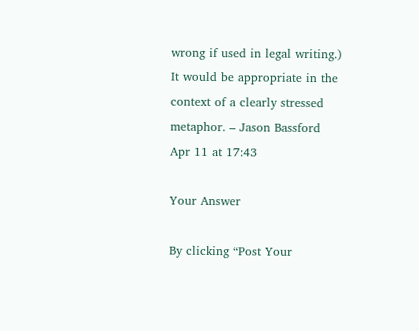wrong if used in legal writing.) It would be appropriate in the context of a clearly stressed metaphor. – Jason Bassford Apr 11 at 17:43

Your Answer

By clicking “Post Your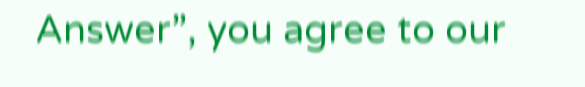Answer”, you agree to our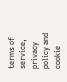terms of service, privacy policy and cookie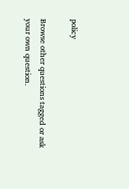policy

Browse other questions tagged or ask your own question.